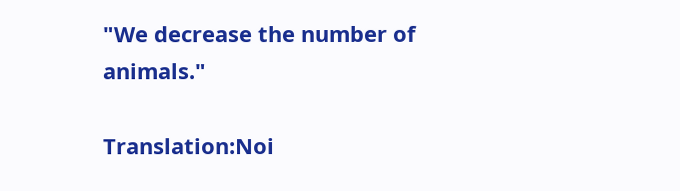"We decrease the number of animals."

Translation:Noi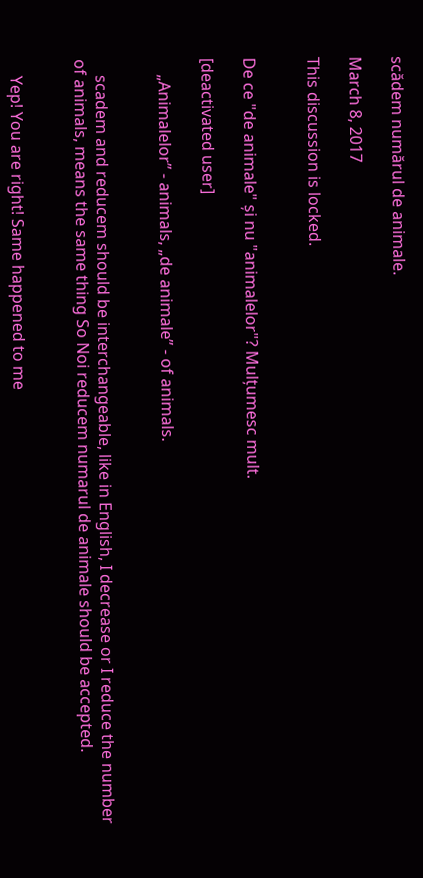scădem numărul de animale.

March 8, 2017

This discussion is locked.


De ce "de animale" și nu "animalelor"? Mulțumesc mult.

[deactivated user]

    „Animalelor” - animals, „de animale” - of animals.


    scadem and reducem should be interchangeable, like in English, I decrease or I reduce the number of animals, means the same thing So Noi reducem numarul de animale should be accepted.


    Yep! You are right! Same happened to me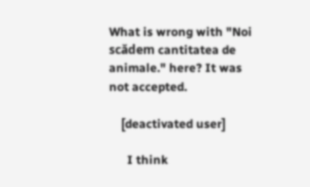What is wrong with "Noi scădem cantitatea de animale." here? It was not accepted.

    [deactivated user]

      I think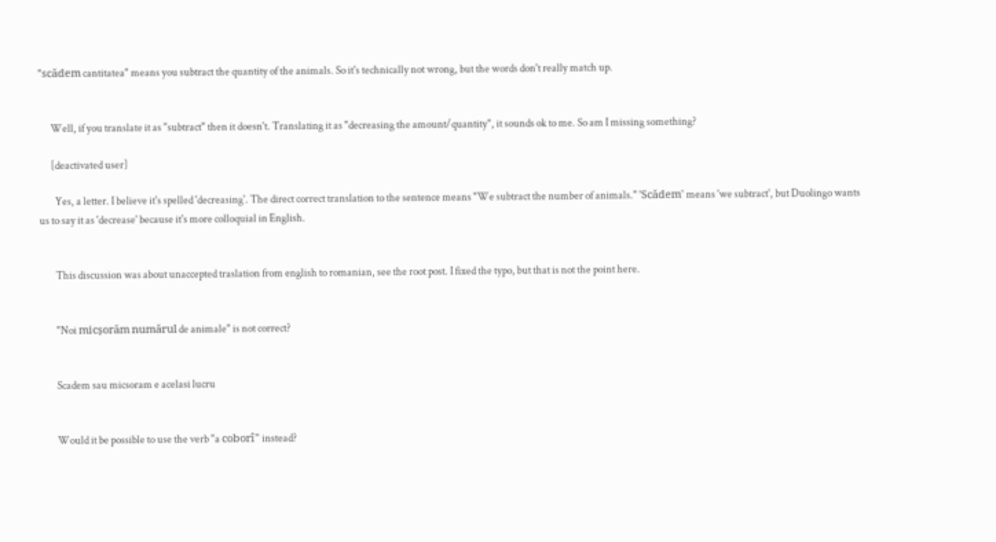"scădem cantitatea" means you subtract the quantity of the animals. So it's technically not wrong, but the words don't really match up.


      Well, if you translate it as "subtract" then it doesn't. Translating it as "decreasing the amount/quantity", it sounds ok to me. So am I missing something?

      [deactivated user]

        Yes, a letter. I believe it's spelled 'decreasing'. The direct correct translation to the sentence means "We subtract the number of animals." 'Scădem' means 'we subtract', but Duolingo wants us to say it as 'decrease' because it's more colloquial in English.


        This discussion was about unaccepted traslation from english to romanian, see the root post. I fixed the typo, but that is not the point here.


        "Noi micșorăm numărul de animale" is not correct?


        Scadem sau micsoram e acelasi lucru


        Would it be possible to use the verb "a coborî" instead?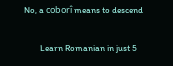No, a coborî means to descend

        Learn Romanian in just 5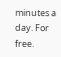minutes a day. For free.